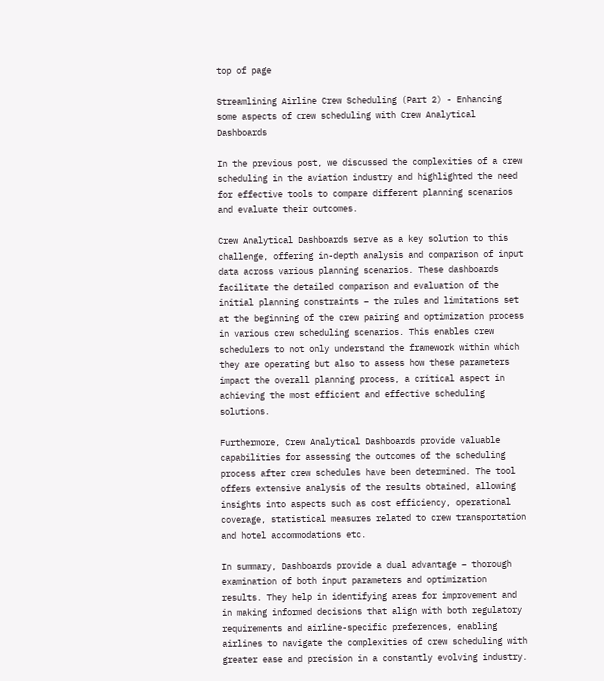top of page

Streamlining Airline Crew Scheduling (Part 2) - Enhancing some aspects of сrew scheduling with Crew Analytical Dashboards

In the previous post, we discussed the complexities of a crew scheduling in the aviation industry and highlighted the need for effective tools to compare different planning scenarios and evaluate their outcomes.

Crew Analytical Dashboards serve as a key solution to this challenge, offering in-depth analysis and comparison of input data across various planning scenarios. These dashboards facilitate the detailed comparison and evaluation of the initial planning constraints – the rules and limitations set at the beginning of the crew pairing and optimization process in various crew scheduling scenarios. This enables crew schedulers to not only understand the framework within which they are operating but also to assess how these parameters impact the overall planning process, a critical aspect in achieving the most efficient and effective scheduling solutions.

Furthermore, Crew Analytical Dashboards provide valuable capabilities for assessing the outcomes of the scheduling process after crew schedules have been determined. The tool offers extensive analysis of the results obtained, allowing insights into aspects such as cost efficiency, operational coverage, statistical measures related to crew transportation and hotel accommodations etc.

In summary, Dashboards provide a dual advantage – thorough examination of both input parameters and optimization results. They help in identifying areas for improvement and in making informed decisions that align with both regulatory requirements and airline-specific preferences, enabling airlines to navigate the complexities of crew scheduling with greater ease and precision in a constantly evolving industry.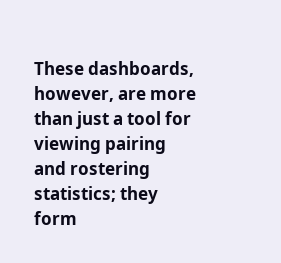These dashboards, however, are more than just a tool for viewing pairing and rostering statistics; they form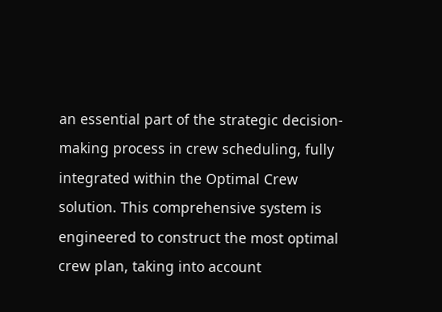an essential part of the strategic decision-making process in crew scheduling, fully integrated within the Optimal Crew solution. This comprehensive system is engineered to construct the most optimal crew plan, taking into account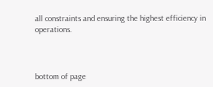all constraints and ensuring the highest efficiency in operations.



bottom of page